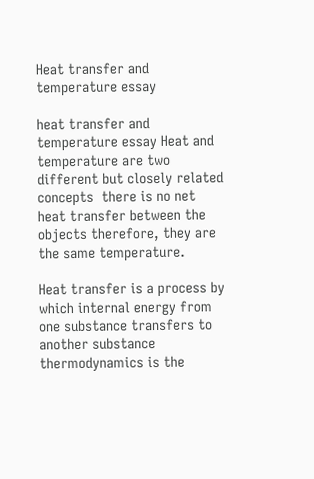Heat transfer and temperature essay

heat transfer and temperature essay Heat and temperature are two different but closely related concepts  there is no net heat transfer between the objects therefore, they are the same temperature.

Heat transfer is a process by which internal energy from one substance transfers to another substance thermodynamics is the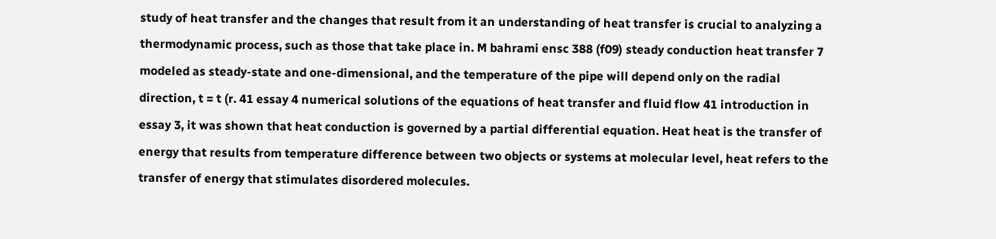study of heat transfer and the changes that result from it an understanding of heat transfer is crucial to analyzing a thermodynamic process, such as those that take place in. M bahrami ensc 388 (f09) steady conduction heat transfer 7 modeled as steady‐state and one‐dimensional, and the temperature of the pipe will depend only on the radial direction, t = t (r. 41 essay 4 numerical solutions of the equations of heat transfer and fluid flow 41 introduction in essay 3, it was shown that heat conduction is governed by a partial differential equation. Heat heat is the transfer of energy that results from temperature difference between two objects or systems at molecular level, heat refers to the transfer of energy that stimulates disordered molecules.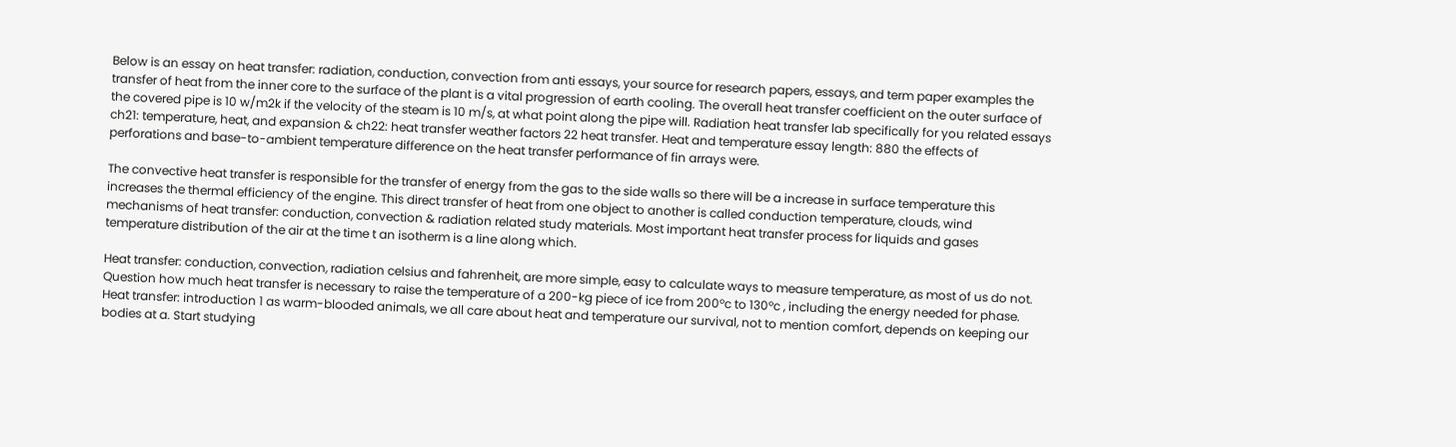Below is an essay on heat transfer: radiation, conduction, convection from anti essays, your source for research papers, essays, and term paper examples the transfer of heat from the inner core to the surface of the plant is a vital progression of earth cooling. The overall heat transfer coefficient on the outer surface of the covered pipe is 10 w/m2k if the velocity of the steam is 10 m/s, at what point along the pipe will. Radiation heat transfer lab specifically for you related essays ch21: temperature, heat, and expansion & ch22: heat transfer weather factors 22 heat transfer. Heat and temperature essay length: 880 the effects of perforations and base-to-ambient temperature difference on the heat transfer performance of fin arrays were.

The convective heat transfer is responsible for the transfer of energy from the gas to the side walls so there will be a increase in surface temperature this increases the thermal efficiency of the engine. This direct transfer of heat from one object to another is called conduction temperature, clouds, wind mechanisms of heat transfer: conduction, convection & radiation related study materials. Most important heat transfer process for liquids and gases temperature distribution of the air at the time t an isotherm is a line along which.

Heat transfer: conduction, convection, radiation celsius and fahrenheit, are more simple, easy to calculate ways to measure temperature, as most of us do not. Question how much heat transfer is necessary to raise the temperature of a 200-kg piece of ice from 200ºc to 130ºc , including the energy needed for phase. Heat transfer: introduction 1 as warm-blooded animals, we all care about heat and temperature our survival, not to mention comfort, depends on keeping our bodies at a. Start studying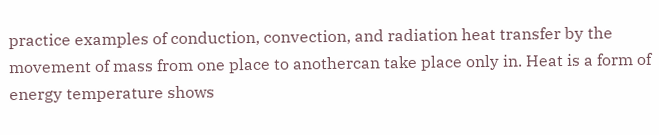practice examples of conduction, convection, and radiation heat transfer by the movement of mass from one place to anothercan take place only in. Heat is a form of energy temperature shows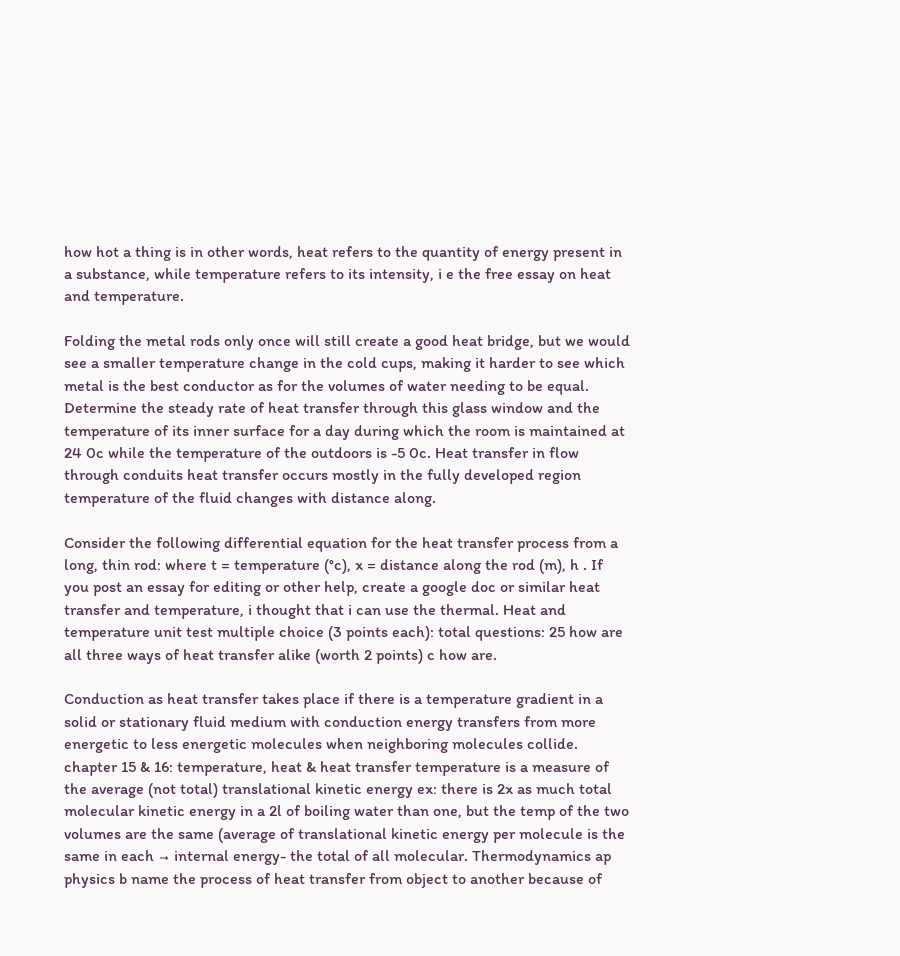how hot a thing is in other words, heat refers to the quantity of energy present in a substance, while temperature refers to its intensity, i e the free essay on heat and temperature.

Folding the metal rods only once will still create a good heat bridge, but we would see a smaller temperature change in the cold cups, making it harder to see which metal is the best conductor as for the volumes of water needing to be equal. Determine the steady rate of heat transfer through this glass window and the temperature of its inner surface for a day during which the room is maintained at 24 0c while the temperature of the outdoors is -5 0c. Heat transfer in flow through conduits heat transfer occurs mostly in the fully developed region temperature of the fluid changes with distance along.

Consider the following differential equation for the heat transfer process from a long, thin rod: where t = temperature (°c), x = distance along the rod (m), h . If you post an essay for editing or other help, create a google doc or similar heat transfer and temperature, i thought that i can use the thermal. Heat and temperature unit test multiple choice (3 points each): total questions: 25 how are all three ways of heat transfer alike (worth 2 points) c how are.

Conduction as heat transfer takes place if there is a temperature gradient in a solid or stationary fluid medium with conduction energy transfers from more energetic to less energetic molecules when neighboring molecules collide. chapter 15 & 16: temperature, heat & heat transfer temperature is a measure of the average (not total) translational kinetic energy ex: there is 2x as much total molecular kinetic energy in a 2l of boiling water than one, but the temp of the two volumes are the same (average of translational kinetic energy per molecule is the same in each → internal energy- the total of all molecular. Thermodynamics ap physics b name the process of heat transfer from object to another because of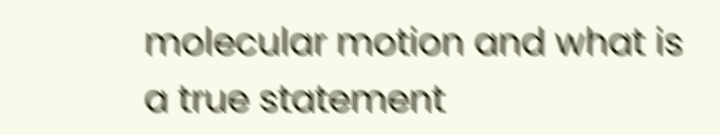molecular motion and what is a true statement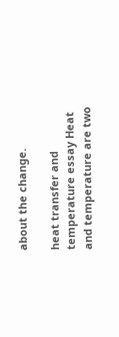about the change.

heat transfer and temperature essay Heat and temperature are two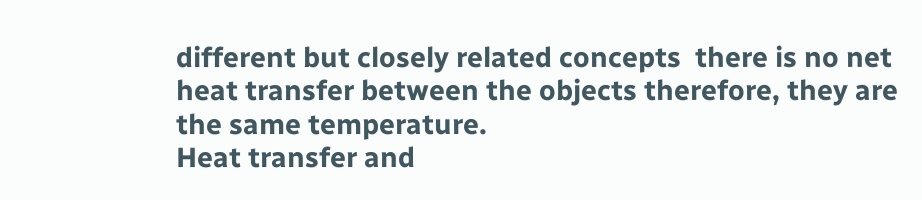different but closely related concepts  there is no net heat transfer between the objects therefore, they are the same temperature.
Heat transfer and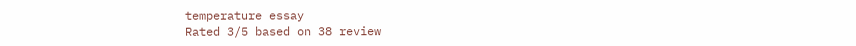temperature essay
Rated 3/5 based on 38 review